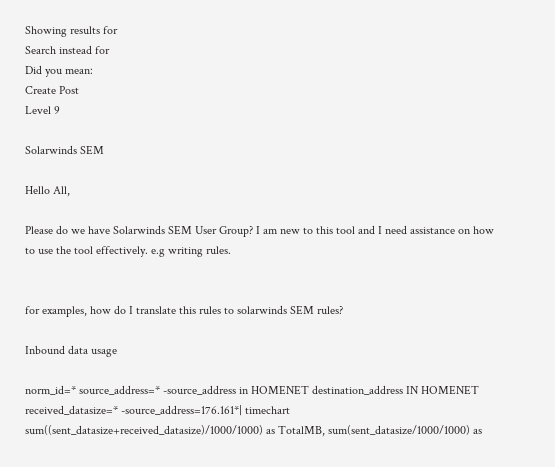Showing results for
Search instead for
Did you mean:
Create Post
Level 9

Solarwinds SEM

Hello All,

Please do we have Solarwinds SEM User Group? I am new to this tool and I need assistance on how to use the tool effectively. e.g writing rules.


for examples, how do I translate this rules to solarwinds SEM rules?

Inbound data usage

norm_id=* source_address=* -source_address in HOMENET destination_address IN HOMENET received_datasize=* -source_address=176.161*| timechart sum((sent_datasize+received_datasize)/1000/1000) as TotalMB, sum(sent_datasize/1000/1000) as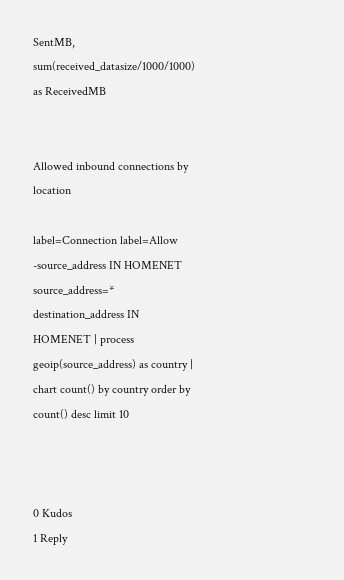SentMB, sum(received_datasize/1000/1000) as ReceivedMB


Allowed inbound connections by location

label=Connection label=Allow -source_address IN HOMENET source_address=* destination_address IN HOMENET | process geoip(source_address) as country | chart count() by country order by count() desc limit 10



0 Kudos
1 Reply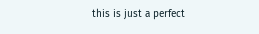this is just a perfect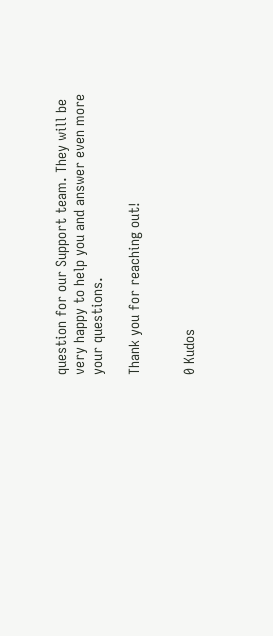question for our Support team. They will be very happy to help you and answer even more your questions.

Thank you for reaching out!


0 Kudos